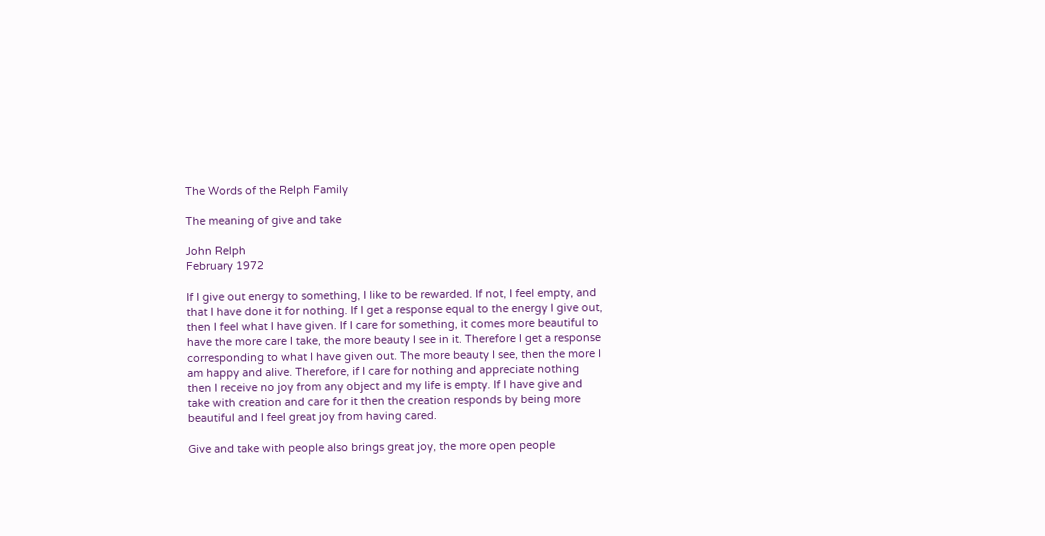The Words of the Relph Family

The meaning of give and take

John Relph
February 1972

If I give out energy to something, I like to be rewarded. If not, I feel empty, and that I have done it for nothing. If I get a response equal to the energy I give out, then I feel what I have given. If I care for something, it comes more beautiful to have the more care I take, the more beauty I see in it. Therefore I get a response corresponding to what I have given out. The more beauty I see, then the more I am happy and alive. Therefore, if I care for nothing and appreciate nothing then I receive no joy from any object and my life is empty. If I have give and take with creation and care for it then the creation responds by being more beautiful and I feel great joy from having cared.

Give and take with people also brings great joy, the more open people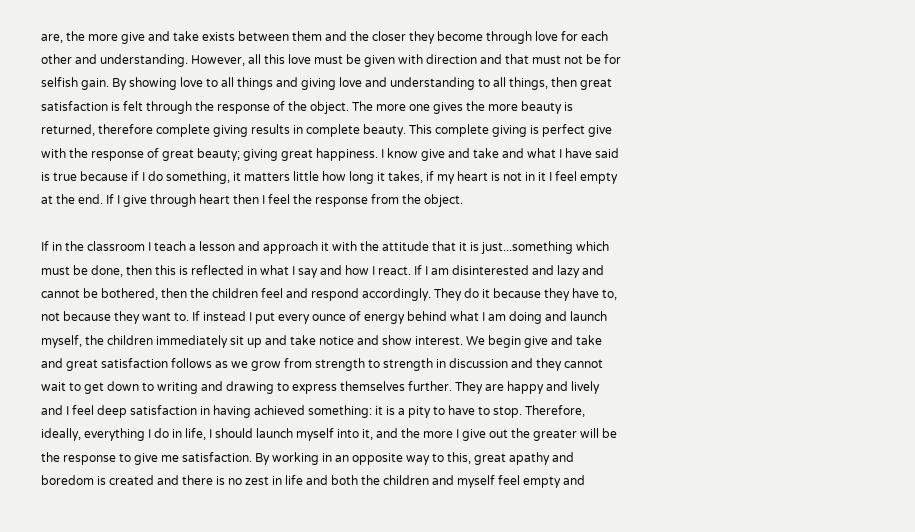are, the more give and take exists between them and the closer they become through love for each other and understanding. However, all this love must be given with direction and that must not be for selfish gain. By showing love to all things and giving love and understanding to all things, then great satisfaction is felt through the response of the object. The more one gives the more beauty is returned, therefore complete giving results in complete beauty. This complete giving is perfect give with the response of great beauty; giving great happiness. I know give and take and what I have said is true because if I do something, it matters little how long it takes, if my heart is not in it I feel empty at the end. If I give through heart then I feel the response from the object.

If in the classroom I teach a lesson and approach it with the attitude that it is just...something which must be done, then this is reflected in what I say and how I react. If I am disinterested and lazy and cannot be bothered, then the children feel and respond accordingly. They do it because they have to, not because they want to. If instead I put every ounce of energy behind what I am doing and launch myself, the children immediately sit up and take notice and show interest. We begin give and take and great satisfaction follows as we grow from strength to strength in discussion and they cannot wait to get down to writing and drawing to express themselves further. They are happy and lively and I feel deep satisfaction in having achieved something: it is a pity to have to stop. Therefore, ideally, everything I do in life, I should launch myself into it, and the more I give out the greater will be the response to give me satisfaction. By working in an opposite way to this, great apathy and boredom is created and there is no zest in life and both the children and myself feel empty and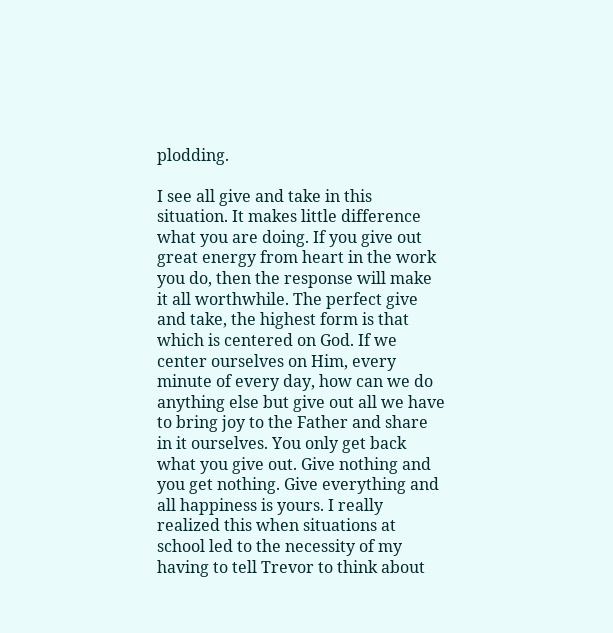plodding.

I see all give and take in this situation. It makes little difference what you are doing. If you give out great energy from heart in the work you do, then the response will make it all worthwhile. The perfect give and take, the highest form is that which is centered on God. If we center ourselves on Him, every minute of every day, how can we do anything else but give out all we have to bring joy to the Father and share in it ourselves. You only get back what you give out. Give nothing and you get nothing. Give everything and all happiness is yours. I really realized this when situations at school led to the necessity of my having to tell Trevor to think about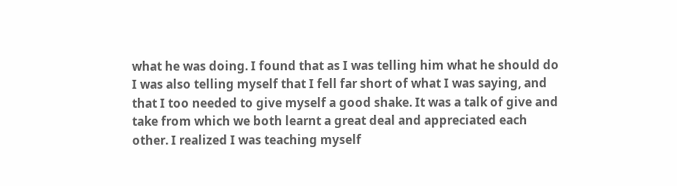what he was doing. I found that as I was telling him what he should do I was also telling myself that I fell far short of what I was saying, and that I too needed to give myself a good shake. It was a talk of give and take from which we both learnt a great deal and appreciated each other. I realized I was teaching myself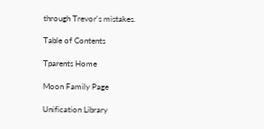through Trevor's mistakes.

Table of Contents

Tparents Home

Moon Family Page

Unification Library